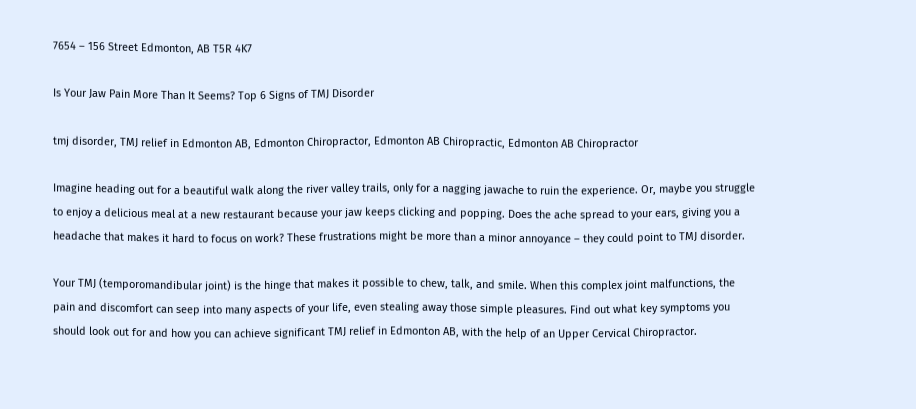7654 – 156 Street Edmonton, AB T5R 4K7

Is Your Jaw Pain More Than It Seems? Top 6 Signs of TMJ Disorder

tmj disorder, TMJ relief in Edmonton AB, Edmonton Chiropractor, Edmonton AB Chiropractic, Edmonton AB Chiropractor

Imagine heading out for a beautiful walk along the river valley trails, only for a nagging jawache to ruin the experience. Or, maybe you struggle to enjoy a delicious meal at a new restaurant because your jaw keeps clicking and popping. Does the ache spread to your ears, giving you a headache that makes it hard to focus on work? These frustrations might be more than a minor annoyance – they could point to TMJ disorder.

Your TMJ (temporomandibular joint) is the hinge that makes it possible to chew, talk, and smile. When this complex joint malfunctions, the pain and discomfort can seep into many aspects of your life, even stealing away those simple pleasures. Find out what key symptoms you should look out for and how you can achieve significant TMJ relief in Edmonton AB, with the help of an Upper Cervical Chiropractor.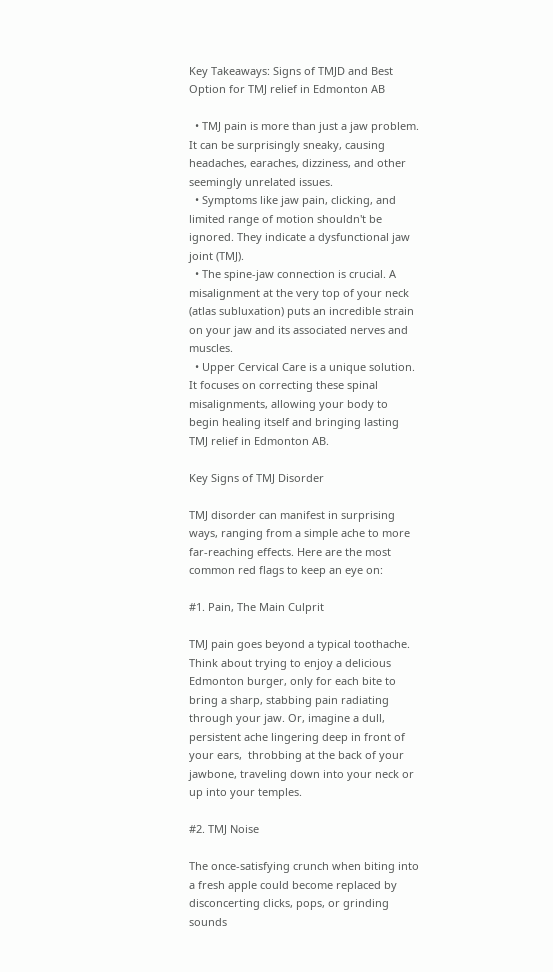Key Takeaways: Signs of TMJD and Best Option for TMJ relief in Edmonton AB

  • TMJ pain is more than just a jaw problem. It can be surprisingly sneaky, causing headaches, earaches, dizziness, and other seemingly unrelated issues.
  • Symptoms like jaw pain, clicking, and limited range of motion shouldn't be ignored. They indicate a dysfunctional jaw joint (TMJ).
  • The spine-jaw connection is crucial. A misalignment at the very top of your neck (atlas subluxation) puts an incredible strain on your jaw and its associated nerves and muscles.
  • Upper Cervical Care is a unique solution. It focuses on correcting these spinal misalignments, allowing your body to begin healing itself and bringing lasting TMJ relief in Edmonton AB.

Key Signs of TMJ Disorder

TMJ disorder can manifest in surprising ways, ranging from a simple ache to more far-reaching effects. Here are the most common red flags to keep an eye on:

#1. Pain, The Main Culprit

TMJ pain goes beyond a typical toothache. Think about trying to enjoy a delicious Edmonton burger, only for each bite to bring a sharp, stabbing pain radiating through your jaw. Or, imagine a dull, persistent ache lingering deep in front of your ears,  throbbing at the back of your jawbone, traveling down into your neck or up into your temples.

#2. TMJ Noise

The once-satisfying crunch when biting into a fresh apple could become replaced by disconcerting clicks, pops, or grinding sounds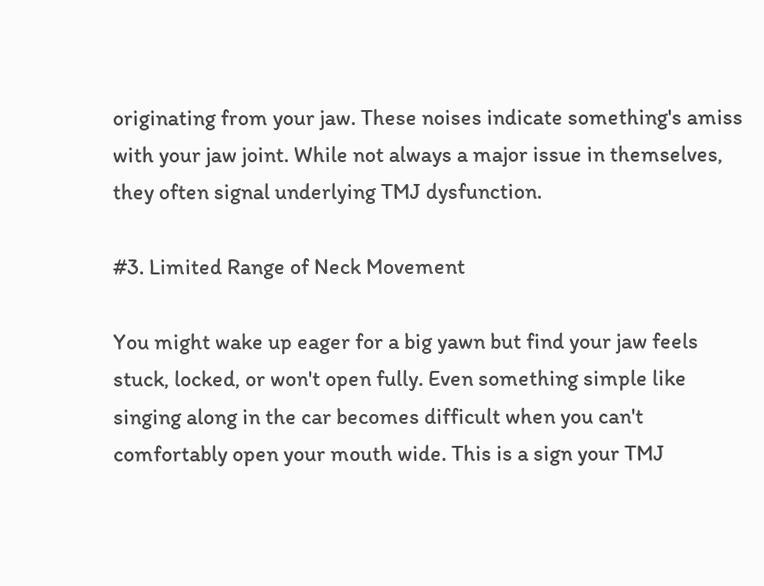originating from your jaw. These noises indicate something's amiss with your jaw joint. While not always a major issue in themselves, they often signal underlying TMJ dysfunction.

#3. Limited Range of Neck Movement

You might wake up eager for a big yawn but find your jaw feels stuck, locked, or won't open fully. Even something simple like singing along in the car becomes difficult when you can't comfortably open your mouth wide. This is a sign your TMJ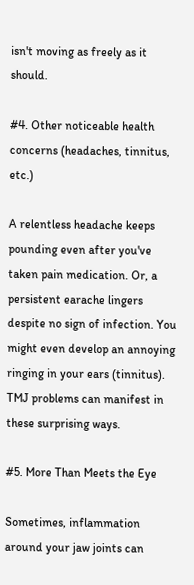isn't moving as freely as it should.

#4. Other noticeable health concerns (headaches, tinnitus, etc.)

A relentless headache keeps pounding even after you've taken pain medication. Or, a persistent earache lingers despite no sign of infection. You might even develop an annoying ringing in your ears (tinnitus). TMJ problems can manifest in these surprising ways.

#5. More Than Meets the Eye

Sometimes, inflammation around your jaw joints can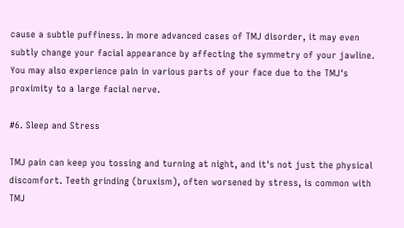cause a subtle puffiness. In more advanced cases of TMJ disorder, it may even subtly change your facial appearance by affecting the symmetry of your jawline. You may also experience pain in various parts of your face due to the TMJ's proximity to a large facial nerve.

#6. Sleep and Stress

TMJ pain can keep you tossing and turning at night, and it's not just the physical discomfort. Teeth grinding (bruxism), often worsened by stress, is common with TMJ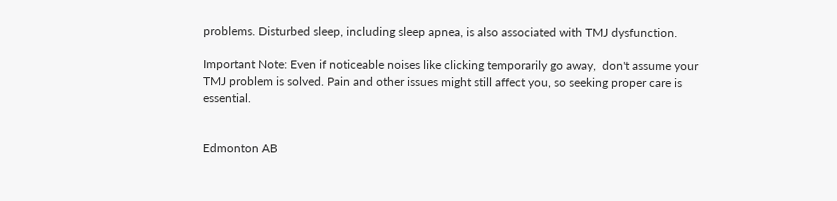problems. Disturbed sleep, including sleep apnea, is also associated with TMJ dysfunction.

Important Note: Even if noticeable noises like clicking temporarily go away,  don't assume your TMJ problem is solved. Pain and other issues might still affect you, so seeking proper care is essential.


Edmonton AB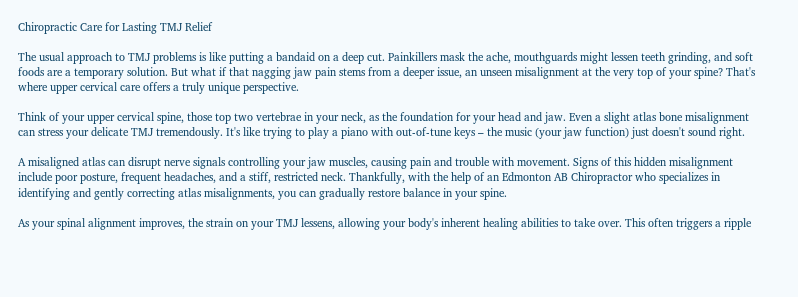Chiropractic Care for Lasting TMJ Relief

The usual approach to TMJ problems is like putting a bandaid on a deep cut. Painkillers mask the ache, mouthguards might lessen teeth grinding, and soft foods are a temporary solution. But what if that nagging jaw pain stems from a deeper issue, an unseen misalignment at the very top of your spine? That's where upper cervical care offers a truly unique perspective.

Think of your upper cervical spine, those top two vertebrae in your neck, as the foundation for your head and jaw. Even a slight atlas bone misalignment can stress your delicate TMJ tremendously. It's like trying to play a piano with out-of-tune keys – the music (your jaw function) just doesn't sound right.

A misaligned atlas can disrupt nerve signals controlling your jaw muscles, causing pain and trouble with movement. Signs of this hidden misalignment include poor posture, frequent headaches, and a stiff, restricted neck. Thankfully, with the help of an Edmonton AB Chiropractor who specializes in identifying and gently correcting atlas misalignments, you can gradually restore balance in your spine.

As your spinal alignment improves, the strain on your TMJ lessens, allowing your body's inherent healing abilities to take over. This often triggers a ripple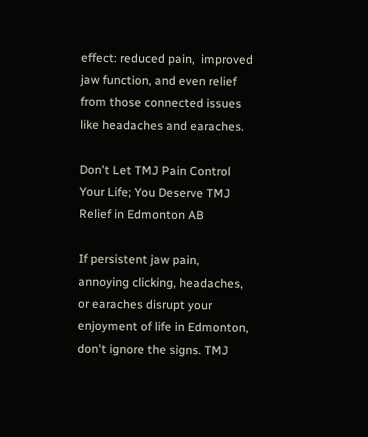effect: reduced pain,  improved jaw function, and even relief from those connected issues like headaches and earaches.

Don't Let TMJ Pain Control Your Life; You Deserve TMJ Relief in Edmonton AB

If persistent jaw pain, annoying clicking, headaches, or earaches disrupt your enjoyment of life in Edmonton, don't ignore the signs. TMJ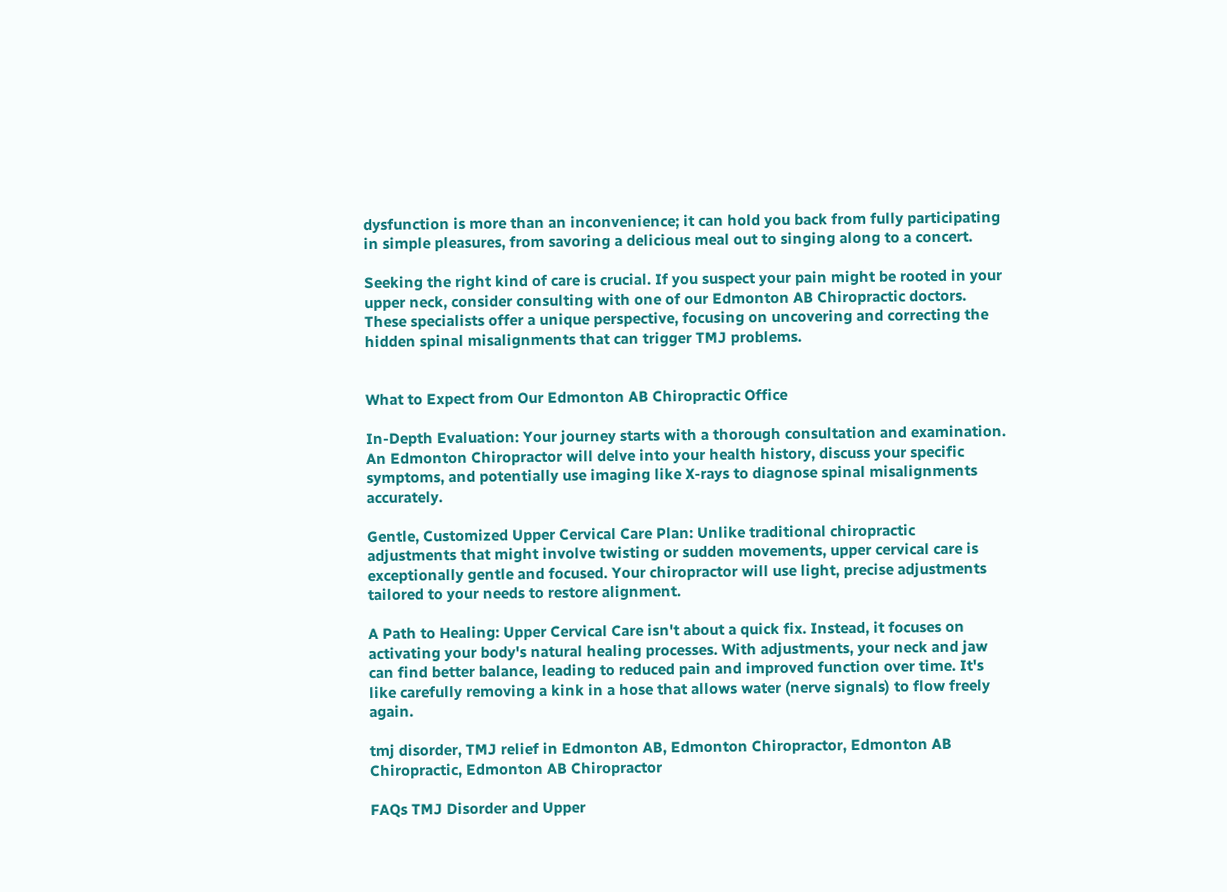dysfunction is more than an inconvenience; it can hold you back from fully participating in simple pleasures, from savoring a delicious meal out to singing along to a concert.

Seeking the right kind of care is crucial. If you suspect your pain might be rooted in your upper neck, consider consulting with one of our Edmonton AB Chiropractic doctors. These specialists offer a unique perspective, focusing on uncovering and correcting the hidden spinal misalignments that can trigger TMJ problems.


What to Expect from Our Edmonton AB Chiropractic Office

In-Depth Evaluation: Your journey starts with a thorough consultation and examination. An Edmonton Chiropractor will delve into your health history, discuss your specific symptoms, and potentially use imaging like X-rays to diagnose spinal misalignments accurately.

Gentle, Customized Upper Cervical Care Plan: Unlike traditional chiropractic adjustments that might involve twisting or sudden movements, upper cervical care is exceptionally gentle and focused. Your chiropractor will use light, precise adjustments tailored to your needs to restore alignment.

A Path to Healing: Upper Cervical Care isn't about a quick fix. Instead, it focuses on activating your body's natural healing processes. With adjustments, your neck and jaw can find better balance, leading to reduced pain and improved function over time. It's like carefully removing a kink in a hose that allows water (nerve signals) to flow freely again.

tmj disorder, TMJ relief in Edmonton AB, Edmonton Chiropractor, Edmonton AB Chiropractic, Edmonton AB Chiropractor

FAQs TMJ Disorder and Upper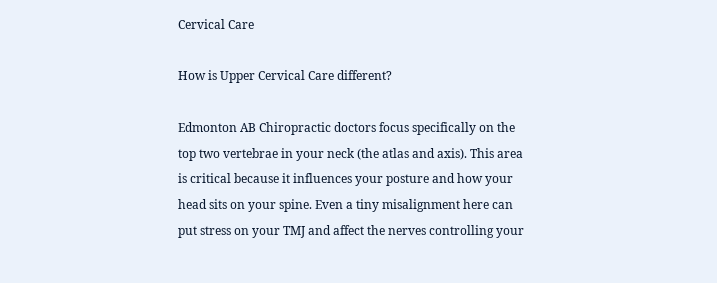Cervical Care

How is Upper Cervical Care different?

Edmonton AB Chiropractic doctors focus specifically on the top two vertebrae in your neck (the atlas and axis). This area is critical because it influences your posture and how your head sits on your spine. Even a tiny misalignment here can put stress on your TMJ and affect the nerves controlling your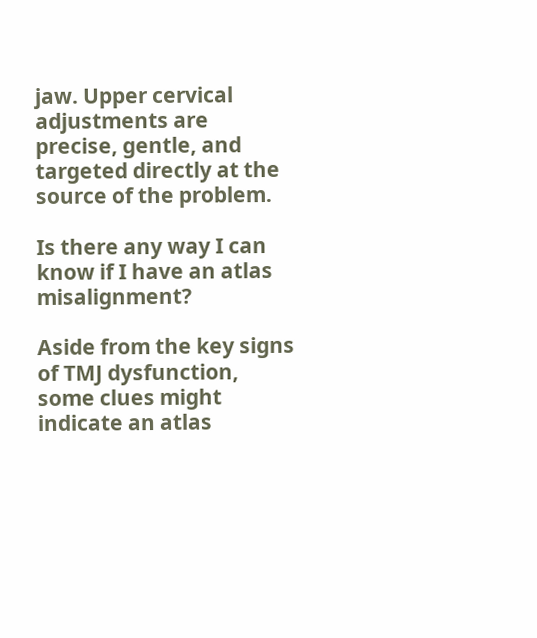jaw. Upper cervical adjustments are precise, gentle, and targeted directly at the source of the problem.

Is there any way I can know if I have an atlas misalignment?

Aside from the key signs of TMJ dysfunction, some clues might indicate an atlas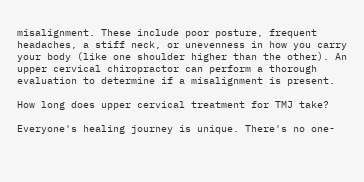misalignment. These include poor posture, frequent headaches, a stiff neck, or unevenness in how you carry your body (like one shoulder higher than the other). An upper cervical chiropractor can perform a thorough evaluation to determine if a misalignment is present.

How long does upper cervical treatment for TMJ take?

Everyone's healing journey is unique. There's no one-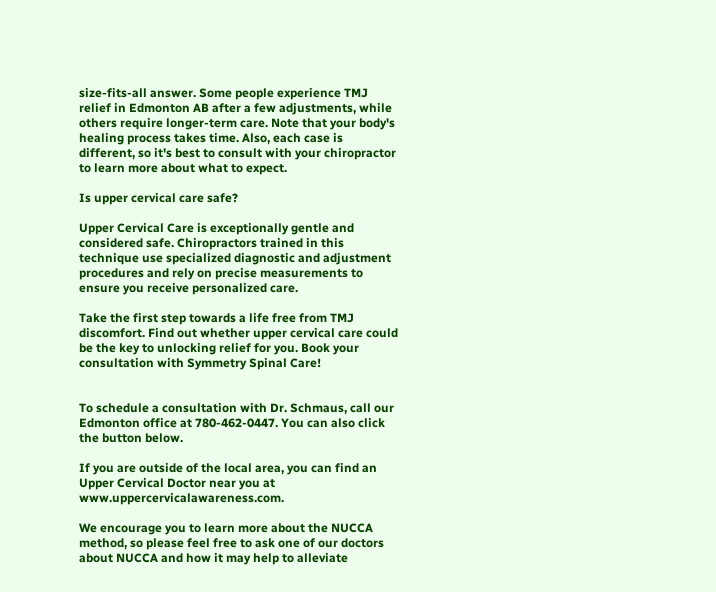size-fits-all answer. Some people experience TMJ relief in Edmonton AB after a few adjustments, while others require longer-term care. Note that your body's healing process takes time. Also, each case is different, so it's best to consult with your chiropractor to learn more about what to expect.

Is upper cervical care safe?

Upper Cervical Care is exceptionally gentle and considered safe. Chiropractors trained in this technique use specialized diagnostic and adjustment procedures and rely on precise measurements to ensure you receive personalized care.

Take the first step towards a life free from TMJ discomfort. Find out whether upper cervical care could be the key to unlocking relief for you. Book your consultation with Symmetry Spinal Care!


To schedule a consultation with Dr. Schmaus, call our Edmonton office at 780-462-0447. You can also click the button below.

If you are outside of the local area, you can find an Upper Cervical Doctor near you at www.uppercervicalawareness.com.

We encourage you to learn more about the NUCCA method, so please feel free to ask one of our doctors about NUCCA and how it may help to alleviate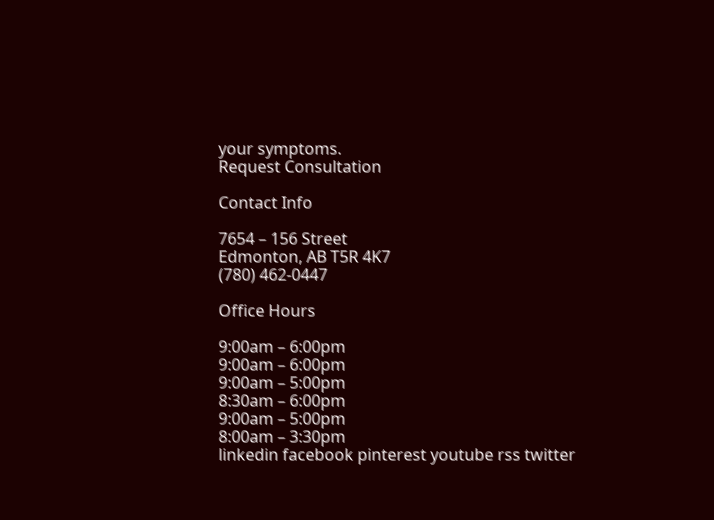your symptoms.
Request Consultation

Contact Info

7654 – 156 Street
Edmonton, AB T5R 4K7
(780) 462-0447

Office Hours

9:00am – 6:00pm
9:00am – 6:00pm
9:00am – 5:00pm
8:30am – 6:00pm
9:00am – 5:00pm
8:00am – 3:30pm
linkedin facebook pinterest youtube rss twitter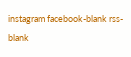instagram facebook-blank rss-blank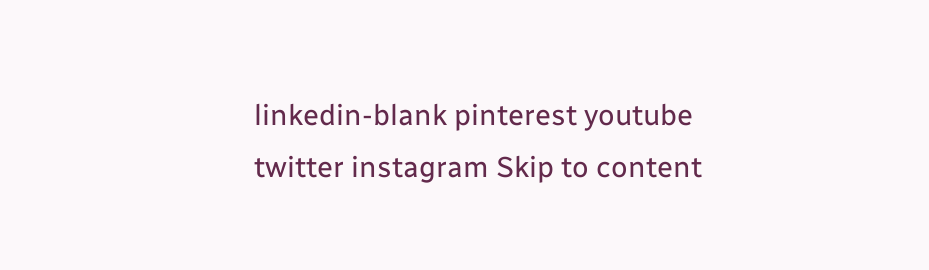linkedin-blank pinterest youtube twitter instagram Skip to content